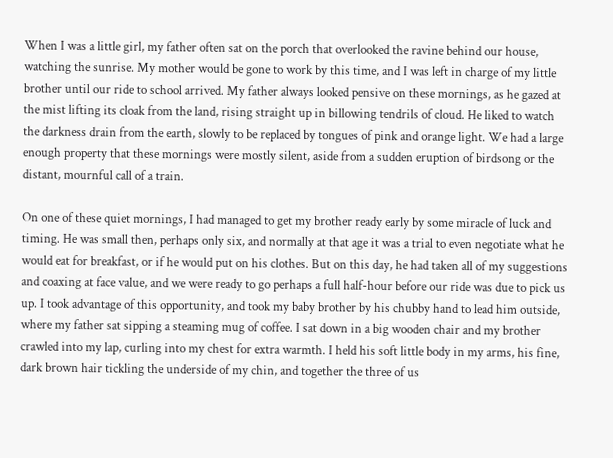When I was a little girl, my father often sat on the porch that overlooked the ravine behind our house, watching the sunrise. My mother would be gone to work by this time, and I was left in charge of my little brother until our ride to school arrived. My father always looked pensive on these mornings, as he gazed at the mist lifting its cloak from the land, rising straight up in billowing tendrils of cloud. He liked to watch the darkness drain from the earth, slowly to be replaced by tongues of pink and orange light. We had a large enough property that these mornings were mostly silent, aside from a sudden eruption of birdsong or the distant, mournful call of a train.

On one of these quiet mornings, I had managed to get my brother ready early by some miracle of luck and timing. He was small then, perhaps only six, and normally at that age it was a trial to even negotiate what he would eat for breakfast, or if he would put on his clothes. But on this day, he had taken all of my suggestions and coaxing at face value, and we were ready to go perhaps a full half-hour before our ride was due to pick us up. I took advantage of this opportunity, and took my baby brother by his chubby hand to lead him outside, where my father sat sipping a steaming mug of coffee. I sat down in a big wooden chair and my brother crawled into my lap, curling into my chest for extra warmth. I held his soft little body in my arms, his fine, dark brown hair tickling the underside of my chin, and together the three of us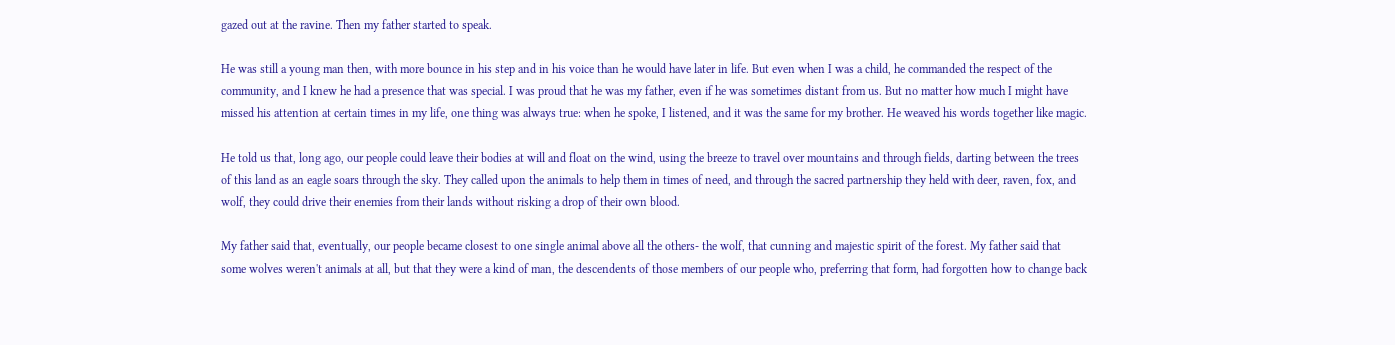gazed out at the ravine. Then my father started to speak.

He was still a young man then, with more bounce in his step and in his voice than he would have later in life. But even when I was a child, he commanded the respect of the community, and I knew he had a presence that was special. I was proud that he was my father, even if he was sometimes distant from us. But no matter how much I might have missed his attention at certain times in my life, one thing was always true: when he spoke, I listened, and it was the same for my brother. He weaved his words together like magic.

He told us that, long ago, our people could leave their bodies at will and float on the wind, using the breeze to travel over mountains and through fields, darting between the trees of this land as an eagle soars through the sky. They called upon the animals to help them in times of need, and through the sacred partnership they held with deer, raven, fox, and wolf, they could drive their enemies from their lands without risking a drop of their own blood.

My father said that, eventually, our people became closest to one single animal above all the others- the wolf, that cunning and majestic spirit of the forest. My father said that some wolves weren't animals at all, but that they were a kind of man, the descendents of those members of our people who, preferring that form, had forgotten how to change back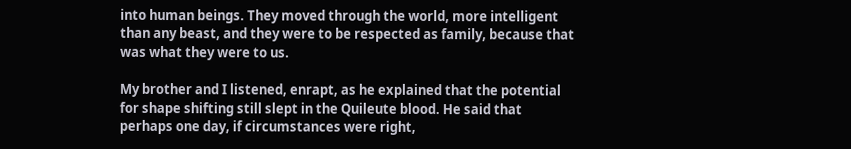into human beings. They moved through the world, more intelligent than any beast, and they were to be respected as family, because that was what they were to us.

My brother and I listened, enrapt, as he explained that the potential for shape shifting still slept in the Quileute blood. He said that perhaps one day, if circumstances were right,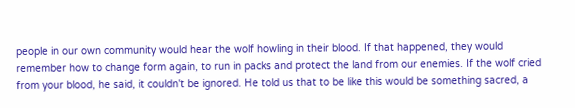people in our own community would hear the wolf howling in their blood. If that happened, they would remember how to change form again, to run in packs and protect the land from our enemies. If the wolf cried from your blood, he said, it couldn't be ignored. He told us that to be like this would be something sacred, a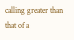calling greater than that of a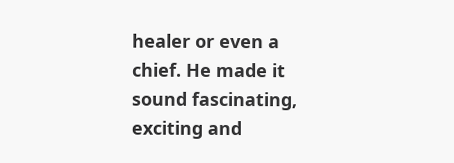healer or even a chief. He made it sound fascinating, exciting and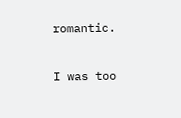romantic.

I was too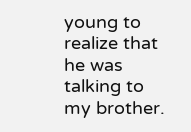young to realize that he was talking to my brother.